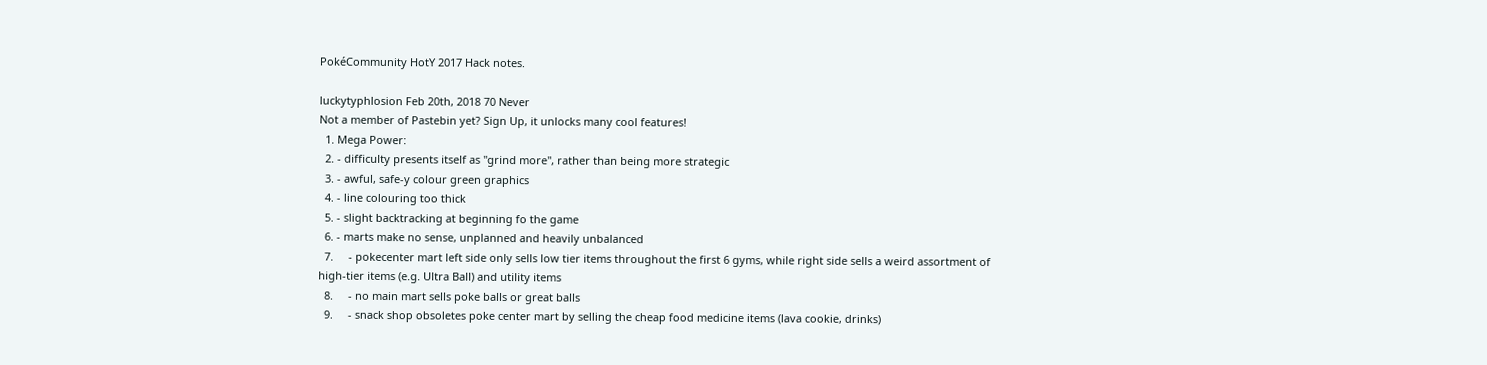PokéCommunity HotY 2017 Hack notes.

luckytyphlosion Feb 20th, 2018 70 Never
Not a member of Pastebin yet? Sign Up, it unlocks many cool features!
  1. Mega Power:
  2. - difficulty presents itself as "grind more", rather than being more strategic
  3. - awful, safe-y colour green graphics
  4. - line colouring too thick
  5. - slight backtracking at beginning fo the game
  6. - marts make no sense, unplanned and heavily unbalanced
  7.     - pokecenter mart left side only sells low tier items throughout the first 6 gyms, while right side sells a weird assortment of high-tier items (e.g. Ultra Ball) and utility items
  8.     - no main mart sells poke balls or great balls
  9.     - snack shop obsoletes poke center mart by selling the cheap food medicine items (lava cookie, drinks)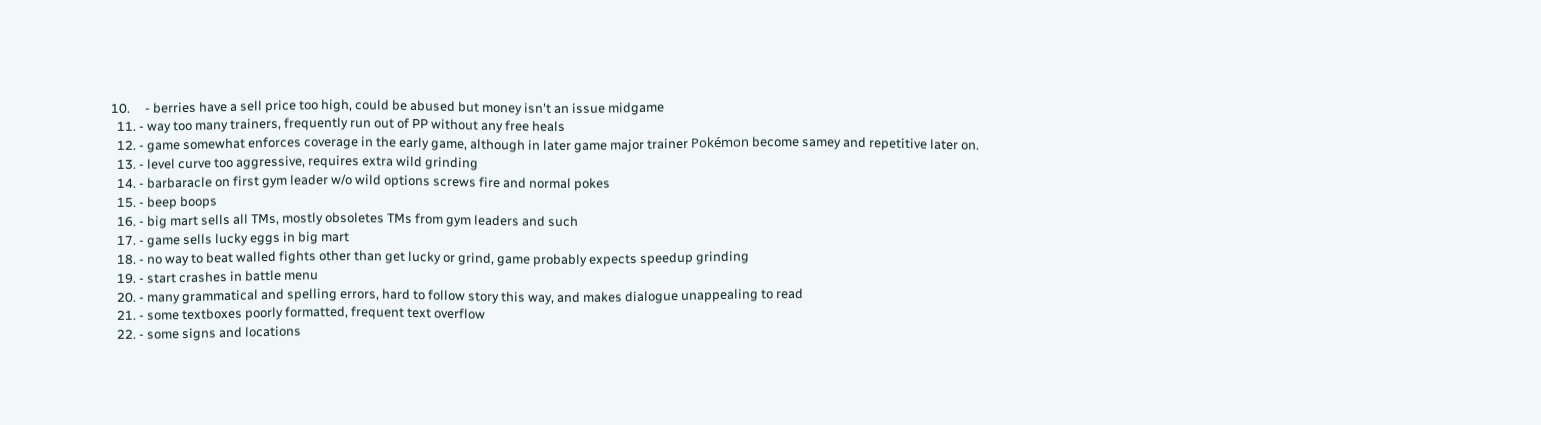10.     - berries have a sell price too high, could be abused but money isn't an issue midgame
  11. - way too many trainers, frequently run out of PP without any free heals
  12. - game somewhat enforces coverage in the early game, although in later game major trainer Pokémon become samey and repetitive later on.
  13. - level curve too aggressive, requires extra wild grinding
  14. - barbaracle on first gym leader w/o wild options screws fire and normal pokes
  15. - beep boops
  16. - big mart sells all TMs, mostly obsoletes TMs from gym leaders and such
  17. - game sells lucky eggs in big mart
  18. - no way to beat walled fights other than get lucky or grind, game probably expects speedup grinding
  19. - start crashes in battle menu
  20. - many grammatical and spelling errors, hard to follow story this way, and makes dialogue unappealing to read
  21. - some textboxes poorly formatted, frequent text overflow
  22. - some signs and locations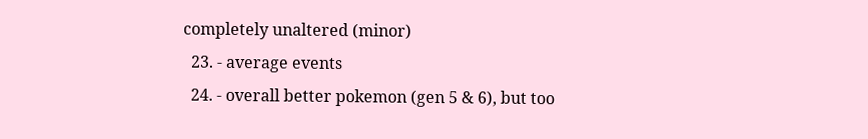completely unaltered (minor)
  23. - average events
  24. - overall better pokemon (gen 5 & 6), but too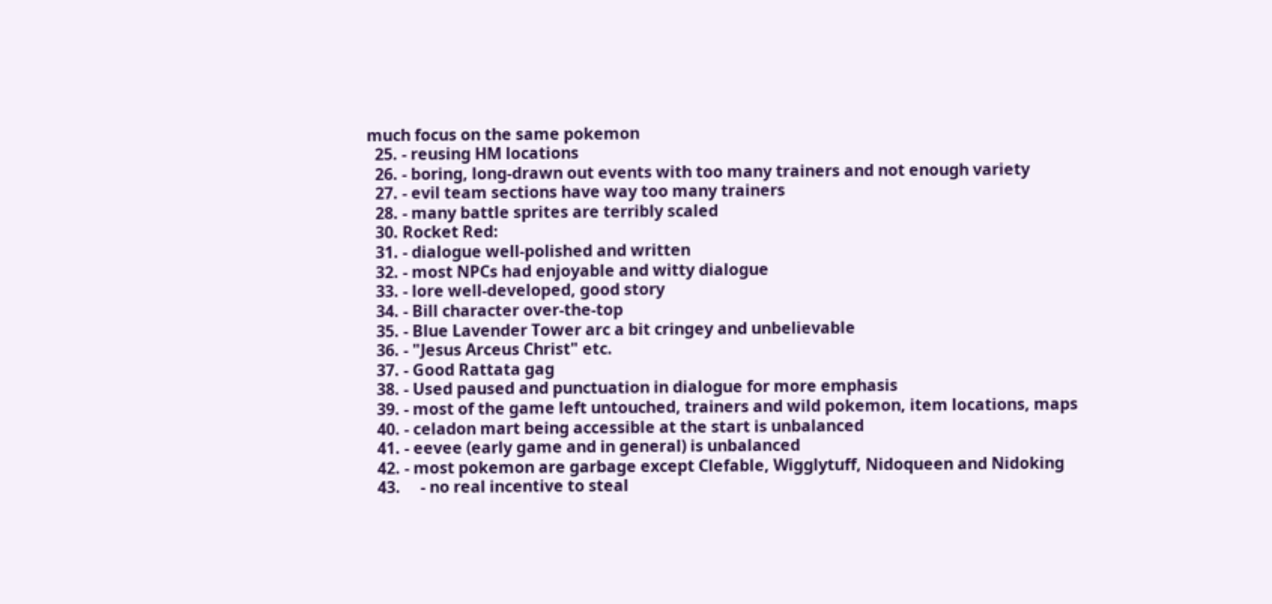much focus on the same pokemon
  25. - reusing HM locations
  26. - boring, long-drawn out events with too many trainers and not enough variety
  27. - evil team sections have way too many trainers
  28. - many battle sprites are terribly scaled
  30. Rocket Red:
  31. - dialogue well-polished and written
  32. - most NPCs had enjoyable and witty dialogue
  33. - lore well-developed, good story
  34. - Bill character over-the-top
  35. - Blue Lavender Tower arc a bit cringey and unbelievable
  36. - "Jesus Arceus Christ" etc.
  37. - Good Rattata gag
  38. - Used paused and punctuation in dialogue for more emphasis
  39. - most of the game left untouched, trainers and wild pokemon, item locations, maps
  40. - celadon mart being accessible at the start is unbalanced
  41. - eevee (early game and in general) is unbalanced
  42. - most pokemon are garbage except Clefable, Wigglytuff, Nidoqueen and Nidoking
  43.     - no real incentive to steal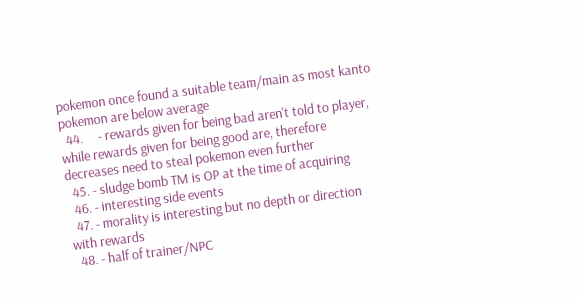pokemon once found a suitable team/main as most kanto pokemon are below average
  44.     - rewards given for being bad aren't told to player, while rewards given for being good are, therefore decreases need to steal pokemon even further
  45. - sludge bomb TM is OP at the time of acquiring
  46. - interesting side events
  47. - morality is interesting but no depth or direction with rewards
  48. - half of trainer/NPC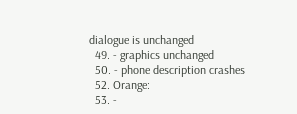dialogue is unchanged
  49. - graphics unchanged
  50. - phone description crashes
  52. Orange:
  53. -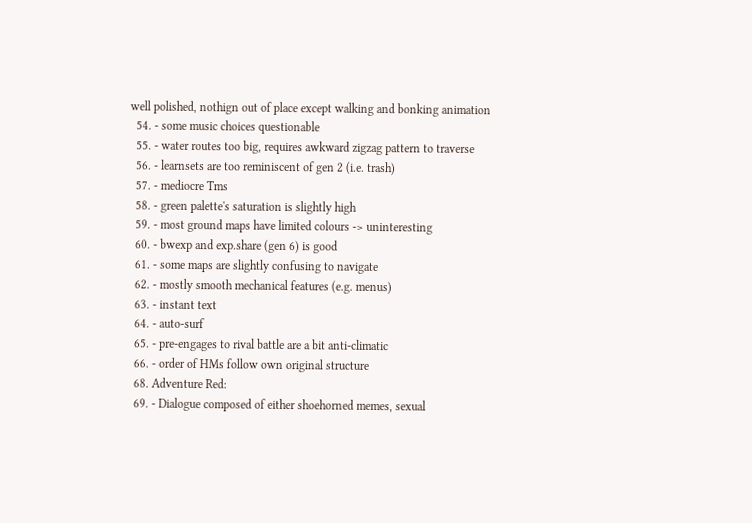well polished, nothign out of place except walking and bonking animation
  54. - some music choices questionable
  55. - water routes too big, requires awkward zigzag pattern to traverse
  56. - learnsets are too reminiscent of gen 2 (i.e. trash)
  57. - mediocre Tms
  58. - green palette's saturation is slightly high
  59. - most ground maps have limited colours -> uninteresting
  60. - bwexp and exp.share (gen 6) is good
  61. - some maps are slightly confusing to navigate
  62. - mostly smooth mechanical features (e.g. menus)
  63. - instant text
  64. - auto-surf
  65. - pre-engages to rival battle are a bit anti-climatic
  66. - order of HMs follow own original structure
  68. Adventure Red:
  69. - Dialogue composed of either shoehorned memes, sexual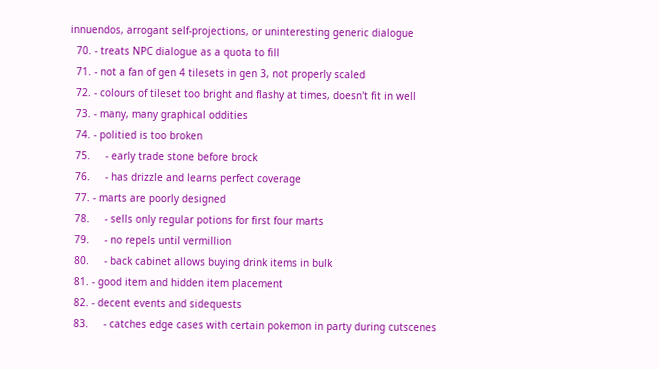innuendos, arrogant self-projections, or uninteresting generic dialogue
  70. - treats NPC dialogue as a quota to fill
  71. - not a fan of gen 4 tilesets in gen 3, not properly scaled
  72. - colours of tileset too bright and flashy at times, doesn't fit in well
  73. - many, many graphical oddities
  74. - politied is too broken
  75.     - early trade stone before brock
  76.     - has drizzle and learns perfect coverage
  77. - marts are poorly designed
  78.     - sells only regular potions for first four marts
  79.     - no repels until vermillion
  80.     - back cabinet allows buying drink items in bulk
  81. - good item and hidden item placement
  82. - decent events and sidequests
  83.     - catches edge cases with certain pokemon in party during cutscenes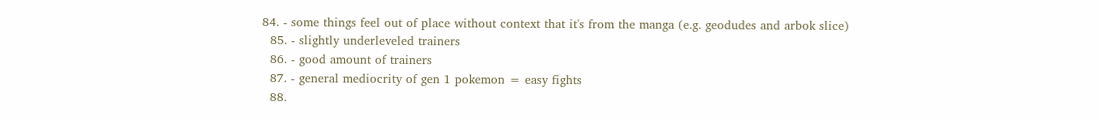84. - some things feel out of place without context that it's from the manga (e.g. geodudes and arbok slice)
  85. - slightly underleveled trainers
  86. - good amount of trainers
  87. - general mediocrity of gen 1 pokemon = easy fights
  88.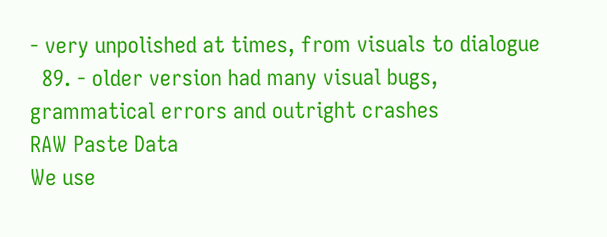- very unpolished at times, from visuals to dialogue
  89. - older version had many visual bugs, grammatical errors and outright crashes
RAW Paste Data
We use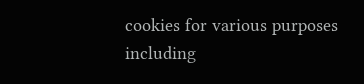cookies for various purposes including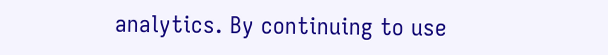analytics. By continuing to use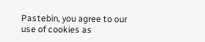Pastebin, you agree to our use of cookies as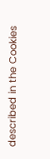described in the Cookies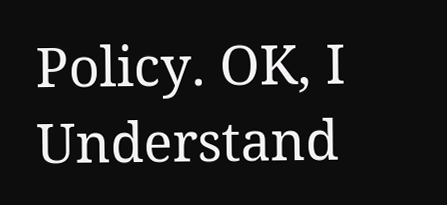Policy. OK, I Understand